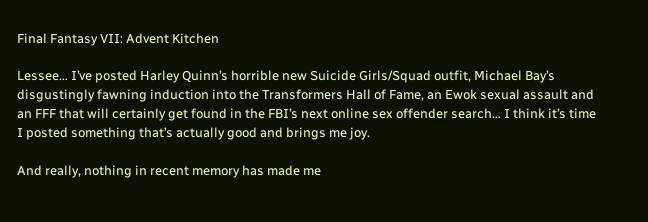Final Fantasy VII: Advent Kitchen

Lessee… I’ve posted Harley Quinn’s horrible new Suicide Girls/Squad outfit, Michael Bay’s disgustingly fawning induction into the Transformers Hall of Fame, an Ewok sexual assault and an FFF that will certainly get found in the FBI’s next online sex offender search… I think it’s time I posted something that’s actually good and brings me joy.

And really, nothing in recent memory has made me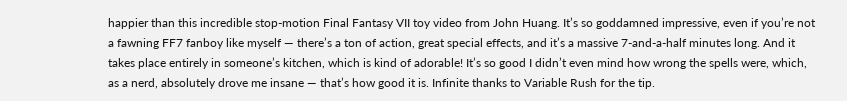happier than this incredible stop-motion Final Fantasy VII toy video from John Huang. It’s so goddamned impressive, even if you’re not a fawning FF7 fanboy like myself — there’s a ton of action, great special effects, and it’s a massive 7-and-a-half minutes long. And it takes place entirely in someone’s kitchen, which is kind of adorable! It’s so good I didn’t even mind how wrong the spells were, which, as a nerd, absolutely drove me insane — that’s how good it is. Infinite thanks to Variable Rush for the tip.